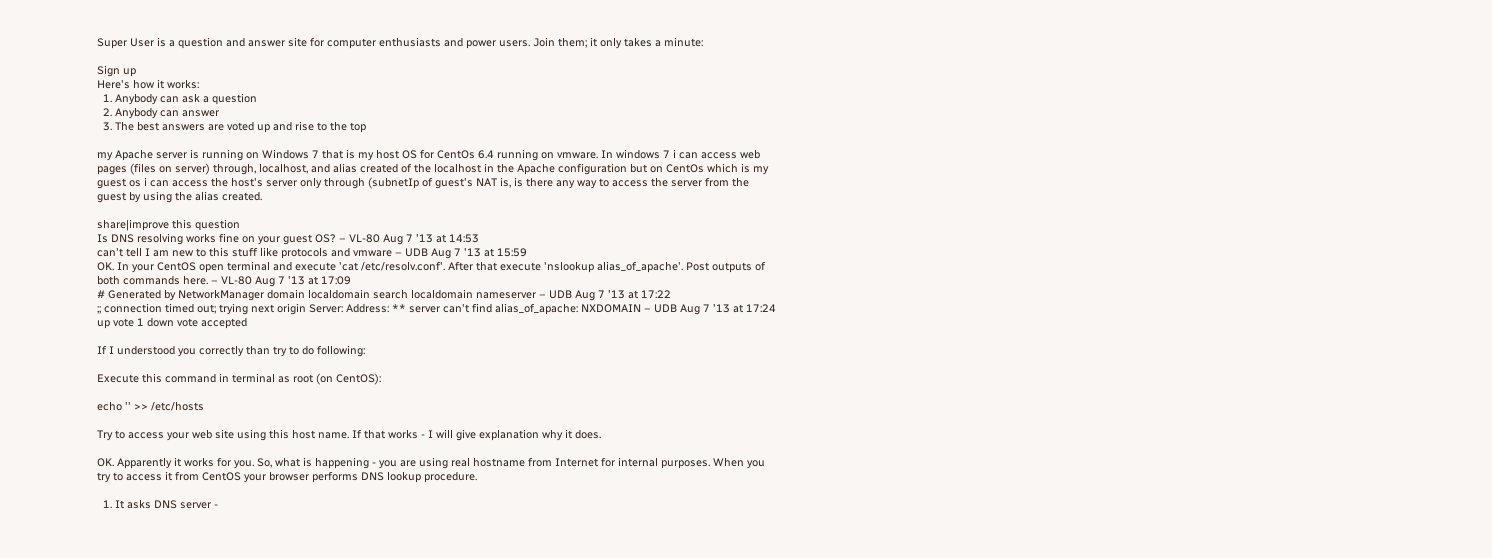Super User is a question and answer site for computer enthusiasts and power users. Join them; it only takes a minute:

Sign up
Here's how it works:
  1. Anybody can ask a question
  2. Anybody can answer
  3. The best answers are voted up and rise to the top

my Apache server is running on Windows 7 that is my host OS for CentOs 6.4 running on vmware. In windows 7 i can access web pages (files on server) through, localhost, and alias created of the localhost in the Apache configuration but on CentOs which is my guest os i can access the host's server only through (subnetIp of guest's NAT is, is there any way to access the server from the guest by using the alias created.

share|improve this question
Is DNS resolving works fine on your guest OS? – VL-80 Aug 7 '13 at 14:53
can't tell I am new to this stuff like protocols and vmware – UDB Aug 7 '13 at 15:59
OK. In your CentOS open terminal and execute 'cat /etc/resolv.conf'. After that execute 'nslookup alias_of_apache'. Post outputs of both commands here. – VL-80 Aug 7 '13 at 17:09
# Generated by NetworkManager domain localdomain search localdomain nameserver – UDB Aug 7 '13 at 17:22
;; connection timed out; trying next origin Server: Address: ** server can't find alias_of_apache: NXDOMAIN – UDB Aug 7 '13 at 17:24
up vote 1 down vote accepted

If I understood you correctly than try to do following:

Execute this command in terminal as root (on CentOS):

echo '' >> /etc/hosts

Try to access your web site using this host name. If that works - I will give explanation why it does.

OK. Apparently it works for you. So, what is happening - you are using real hostname from Internet for internal purposes. When you try to access it from CentOS your browser performs DNS lookup procedure.

  1. It asks DNS server -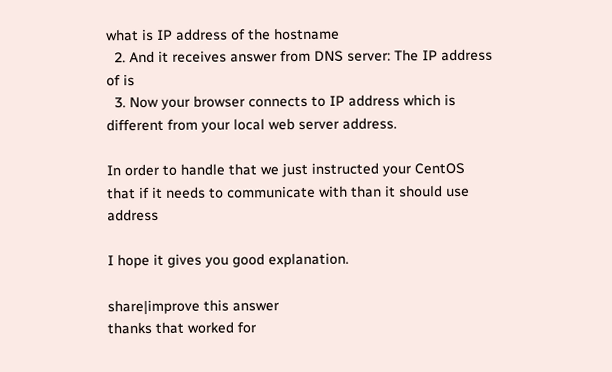what is IP address of the hostname
  2. And it receives answer from DNS server: The IP address of is
  3. Now your browser connects to IP address which is different from your local web server address.

In order to handle that we just instructed your CentOS that if it needs to communicate with than it should use address

I hope it gives you good explanation.

share|improve this answer
thanks that worked for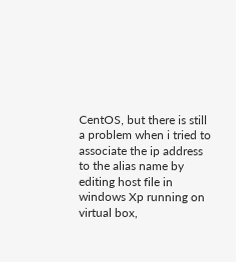CentOS, but there is still a problem when i tried to associate the ip address to the alias name by editing host file in windows Xp running on virtual box,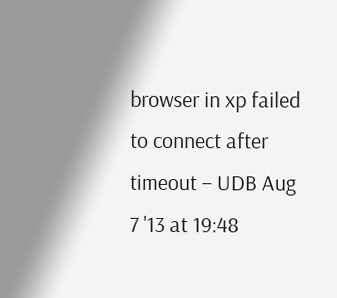browser in xp failed to connect after timeout – UDB Aug 7 '13 at 19:48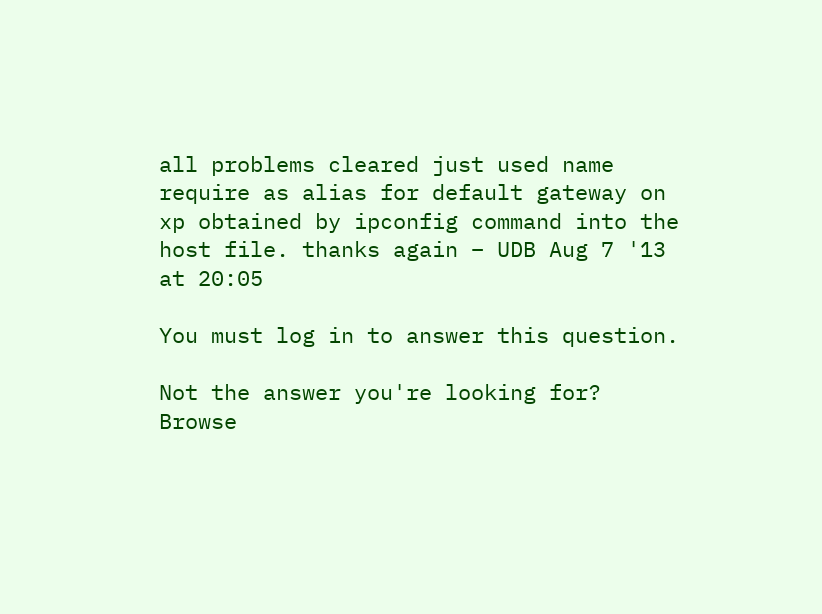all problems cleared just used name require as alias for default gateway on xp obtained by ipconfig command into the host file. thanks again – UDB Aug 7 '13 at 20:05

You must log in to answer this question.

Not the answer you're looking for? Browse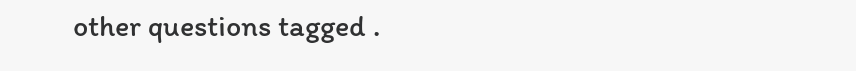other questions tagged .